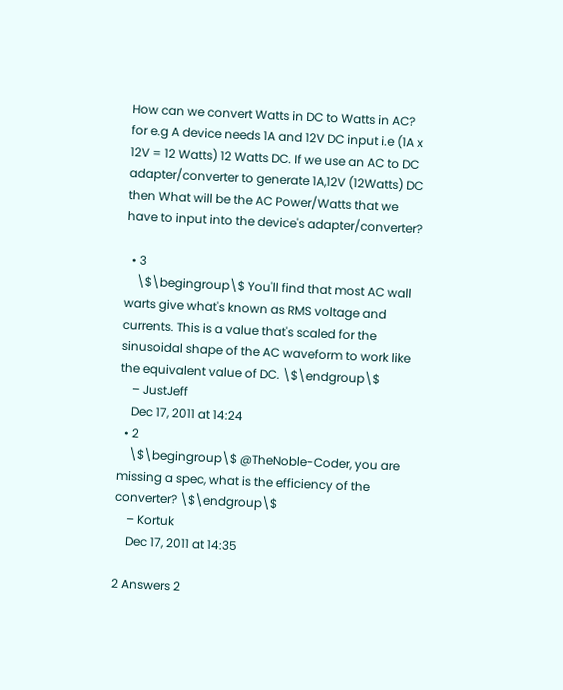How can we convert Watts in DC to Watts in AC? for e.g A device needs 1A and 12V DC input i.e (1A x 12V = 12 Watts) 12 Watts DC. If we use an AC to DC adapter/converter to generate 1A,12V (12Watts) DC then What will be the AC Power/Watts that we have to input into the device's adapter/converter?

  • 3
    \$\begingroup\$ You'll find that most AC wall warts give what's known as RMS voltage and currents. This is a value that's scaled for the sinusoidal shape of the AC waveform to work like the equivalent value of DC. \$\endgroup\$
    – JustJeff
    Dec 17, 2011 at 14:24
  • 2
    \$\begingroup\$ @TheNoble-Coder, you are missing a spec, what is the efficiency of the converter? \$\endgroup\$
    – Kortuk
    Dec 17, 2011 at 14:35

2 Answers 2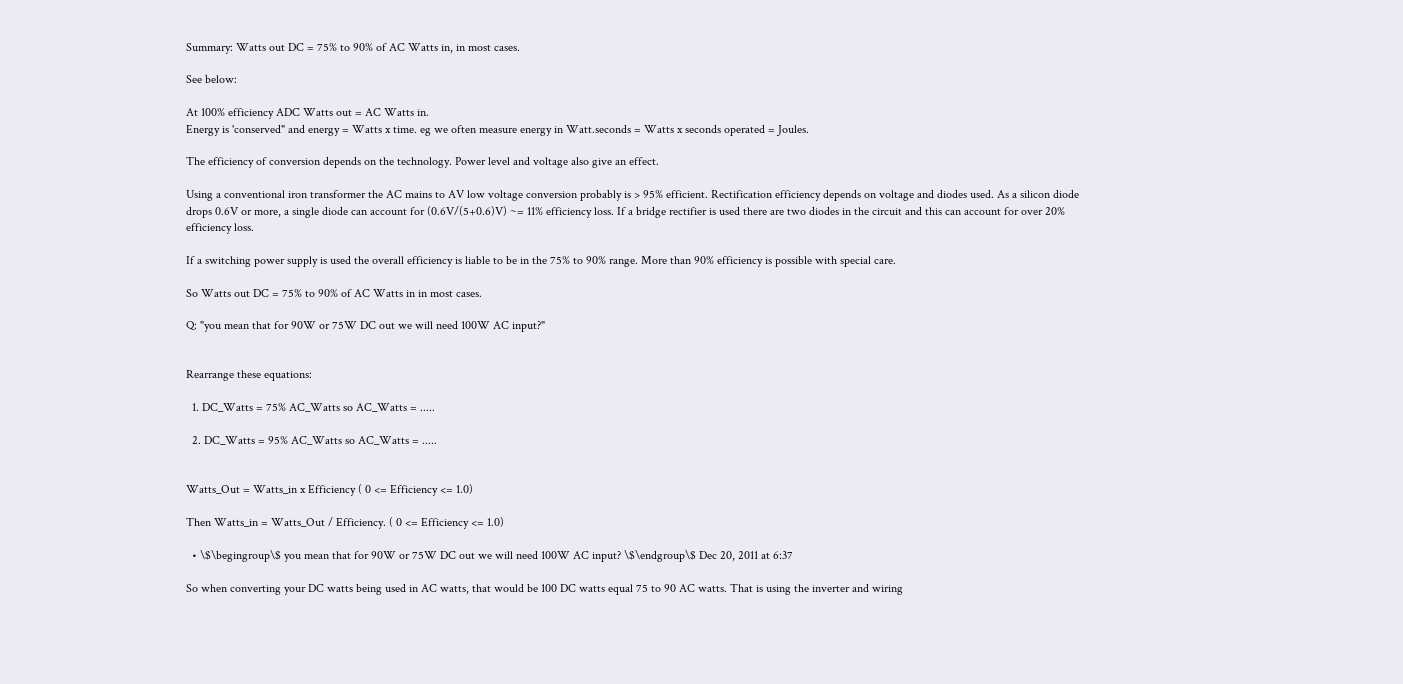Summary: Watts out DC = 75% to 90% of AC Watts in, in most cases.

See below:

At 100% efficiency ADC Watts out = AC Watts in.
Energy is 'conserved" and energy = Watts x time. eg we often measure energy in Watt.seconds = Watts x seconds operated = Joules.

The efficiency of conversion depends on the technology. Power level and voltage also give an effect.

Using a conventional iron transformer the AC mains to AV low voltage conversion probably is > 95% efficient. Rectification efficiency depends on voltage and diodes used. As a silicon diode drops 0.6V or more, a single diode can account for (0.6V/(5+0.6)V) ~= 11% efficiency loss. If a bridge rectifier is used there are two diodes in the circuit and this can account for over 20% efficiency loss.

If a switching power supply is used the overall efficiency is liable to be in the 75% to 90% range. More than 90% efficiency is possible with special care.

So Watts out DC = 75% to 90% of AC Watts in in most cases.

Q: "you mean that for 90W or 75W DC out we will need 100W AC input?"


Rearrange these equations:

  1. DC_Watts = 75% AC_Watts so AC_Watts = .....

  2. DC_Watts = 95% AC_Watts so AC_Watts = .....


Watts_Out = Watts_in x Efficiency ( 0 <= Efficiency <= 1.0)

Then Watts_in = Watts_Out / Efficiency. ( 0 <= Efficiency <= 1.0)

  • \$\begingroup\$ you mean that for 90W or 75W DC out we will need 100W AC input? \$\endgroup\$ Dec 20, 2011 at 6:37

So when converting your DC watts being used in AC watts, that would be 100 DC watts equal 75 to 90 AC watts. That is using the inverter and wiring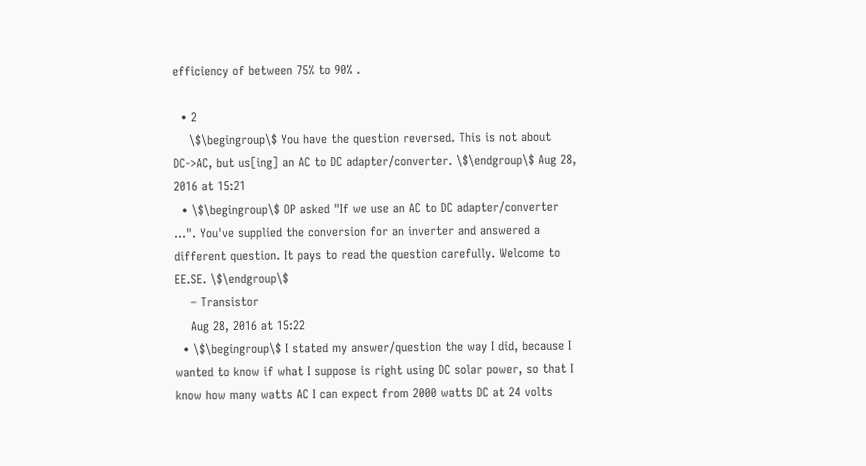efficiency of between 75% to 90% .

  • 2
    \$\begingroup\$ You have the question reversed. This is not about DC->AC, but us[ing] an AC to DC adapter/converter. \$\endgroup\$ Aug 28, 2016 at 15:21
  • \$\begingroup\$ OP asked "If we use an AC to DC adapter/converter ...". You've supplied the conversion for an inverter and answered a different question. It pays to read the question carefully. Welcome to EE.SE. \$\endgroup\$
    – Transistor
    Aug 28, 2016 at 15:22
  • \$\begingroup\$ I stated my answer/question the way I did, because I wanted to know if what I suppose is right using DC solar power, so that I know how many watts AC I can expect from 2000 watts DC at 24 volts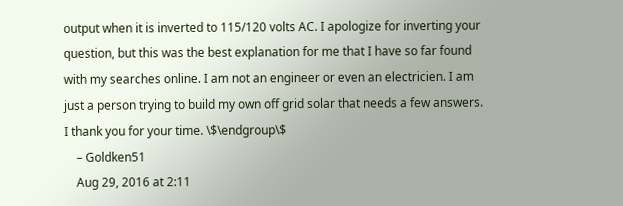output when it is inverted to 115/120 volts AC. I apologize for inverting your question, but this was the best explanation for me that I have so far found with my searches online. I am not an engineer or even an electricien. I am just a person trying to build my own off grid solar that needs a few answers. I thank you for your time. \$\endgroup\$
    – Goldken51
    Aug 29, 2016 at 2:11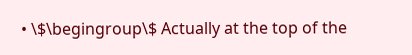• \$\begingroup\$ Actually at the top of the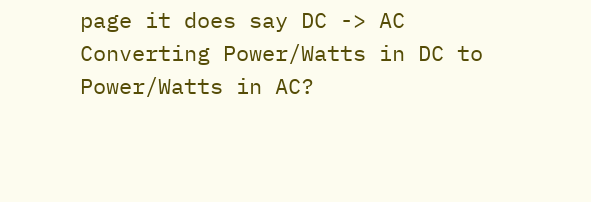page it does say DC -> AC Converting Power/Watts in DC to Power/Watts in AC?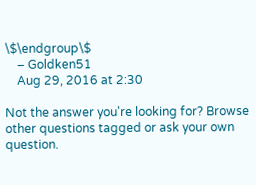\$\endgroup\$
    – Goldken51
    Aug 29, 2016 at 2:30

Not the answer you're looking for? Browse other questions tagged or ask your own question.